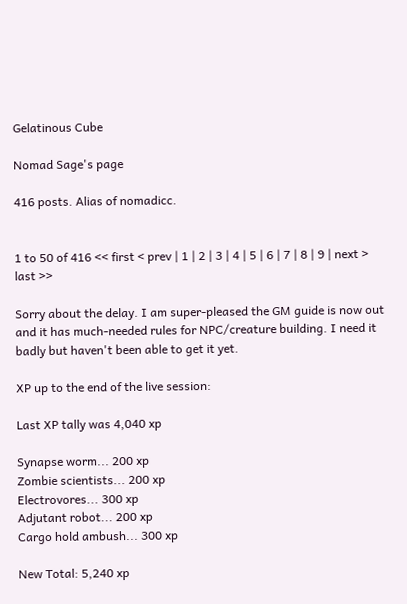Gelatinous Cube

Nomad Sage's page

416 posts. Alias of nomadicc.


1 to 50 of 416 << first < prev | 1 | 2 | 3 | 4 | 5 | 6 | 7 | 8 | 9 | next > last >>

Sorry about the delay. I am super-pleased the GM guide is now out and it has much-needed rules for NPC/creature building. I need it badly but haven't been able to get it yet.

XP up to the end of the live session:

Last XP tally was 4,040 xp

Synapse worm... 200 xp
Zombie scientists... 200 xp
Electrovores... 300 xp
Adjutant robot... 200 xp
Cargo hold ambush... 300 xp

New Total: 5,240 xp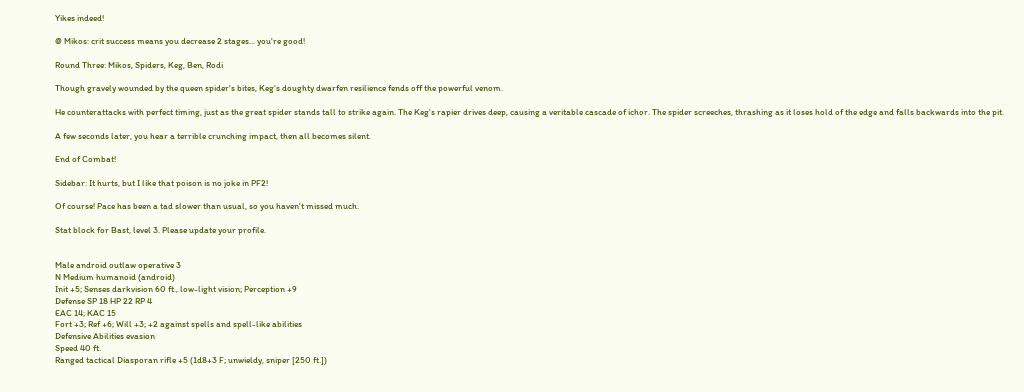Yikes indeed!

@ Mikos: crit success means you decrease 2 stages... you're good!

Round Three: Mikos, Spiders, Keg, Ben, Rodi

Though gravely wounded by the queen spider's bites, Keg's doughty dwarfen resilience fends off the powerful venom.

He counterattacks with perfect timing, just as the great spider stands tall to strike again. The Keg's rapier drives deep, causing a veritable cascade of ichor. The spider screeches, thrashing as it loses hold of the edge and falls backwards into the pit.

A few seconds later, you hear a terrible crunching impact, then all becomes silent.

End of Combat!

Sidebar: It hurts, but I like that poison is no joke in PF2!

Of course! Pace has been a tad slower than usual, so you haven't missed much.

Stat block for Bast, level 3. Please update your profile.


Male android outlaw operative 3
N Medium humanoid (android)
Init +5; Senses darkvision 60 ft., low-light vision; Perception +9
Defense SP 18 HP 22 RP 4
EAC 14; KAC 15
Fort +3; Ref +6; Will +3; +2 against spells and spell-like abilities
Defensive Abilities evasion
Speed 40 ft.
Ranged tactical Diasporan rifle +5 (1d8+3 F; unwieldy, sniper [250 ft.])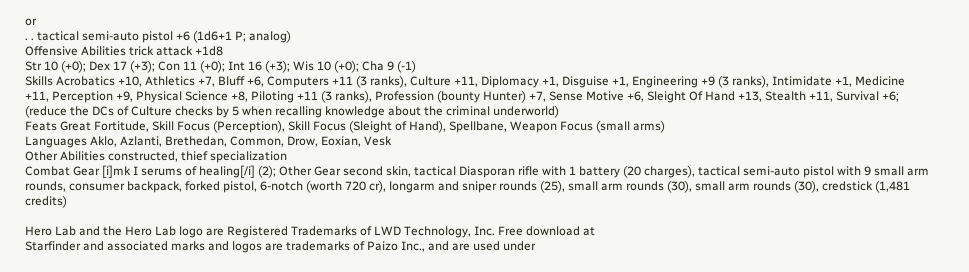or
. . tactical semi-auto pistol +6 (1d6+1 P; analog)
Offensive Abilities trick attack +1d8
Str 10 (+0); Dex 17 (+3); Con 11 (+0); Int 16 (+3); Wis 10 (+0); Cha 9 (-1)
Skills Acrobatics +10, Athletics +7, Bluff +6, Computers +11 (3 ranks), Culture +11, Diplomacy +1, Disguise +1, Engineering +9 (3 ranks), Intimidate +1, Medicine +11, Perception +9, Physical Science +8, Piloting +11 (3 ranks), Profession (bounty Hunter) +7, Sense Motive +6, Sleight Of Hand +13, Stealth +11, Survival +6; (reduce the DCs of Culture checks by 5 when recalling knowledge about the criminal underworld)
Feats Great Fortitude, Skill Focus (Perception), Skill Focus (Sleight of Hand), Spellbane, Weapon Focus (small arms)
Languages Aklo, Azlanti, Brethedan, Common, Drow, Eoxian, Vesk
Other Abilities constructed, thief specialization
Combat Gear [i]mk I serums of healing[/i] (2); Other Gear second skin, tactical Diasporan rifle with 1 battery (20 charges), tactical semi-auto pistol with 9 small arm rounds, consumer backpack, forked pistol, 6-notch (worth 720 cr), longarm and sniper rounds (25), small arm rounds (30), small arm rounds (30), credstick (1,481 credits)

Hero Lab and the Hero Lab logo are Registered Trademarks of LWD Technology, Inc. Free download at
Starfinder and associated marks and logos are trademarks of Paizo Inc., and are used under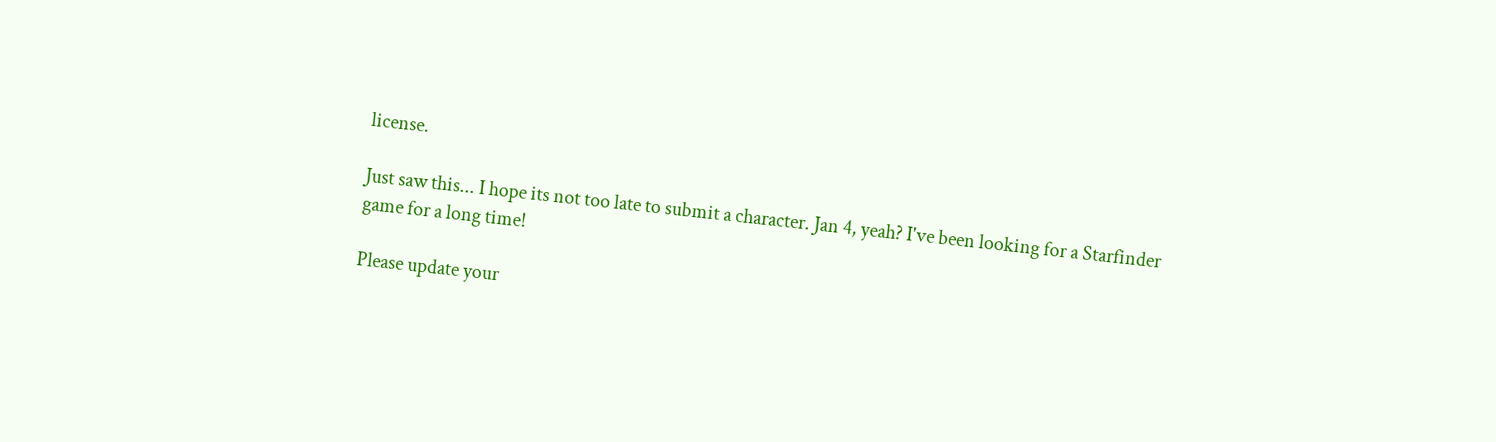license.

Just saw this... I hope its not too late to submit a character. Jan 4, yeah? I've been looking for a Starfinder game for a long time!

Please update your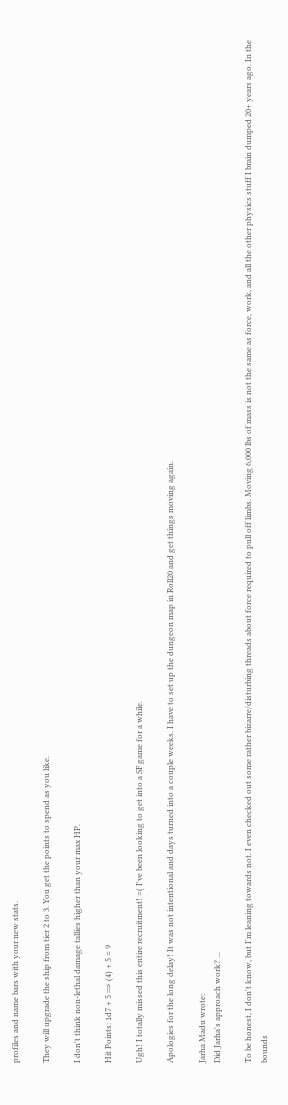profiles and name bars with your new stats.

They will upgrade the ship from tier 2 to 3. You get the points to spend as you like.

I don't think non-lethal damage tallies higher than your max HP.

Hit Points: 1d7 + 5 ⇒ (4) + 5 = 9

Ugh! I totally missed this entire recruitment! =( I've been looking to get into a SF game for a while.

Apologies for the long delay! It was not intentional and days turned into a couple weeks. I have to set up the dungeon map in Roll20 and get things moving again.

Jarha Madu wrote:
Did Jarha's approach work? ...

To be honest, I don't know, but I'm leaning towards not. I even checked out some rather bizarre/disturbing threads about force required to pull off limbs. Moving 6,000 lbs of mass is not the same as force, work, and all the other physics stuff I brain dumped 20+ years ago. In the bounds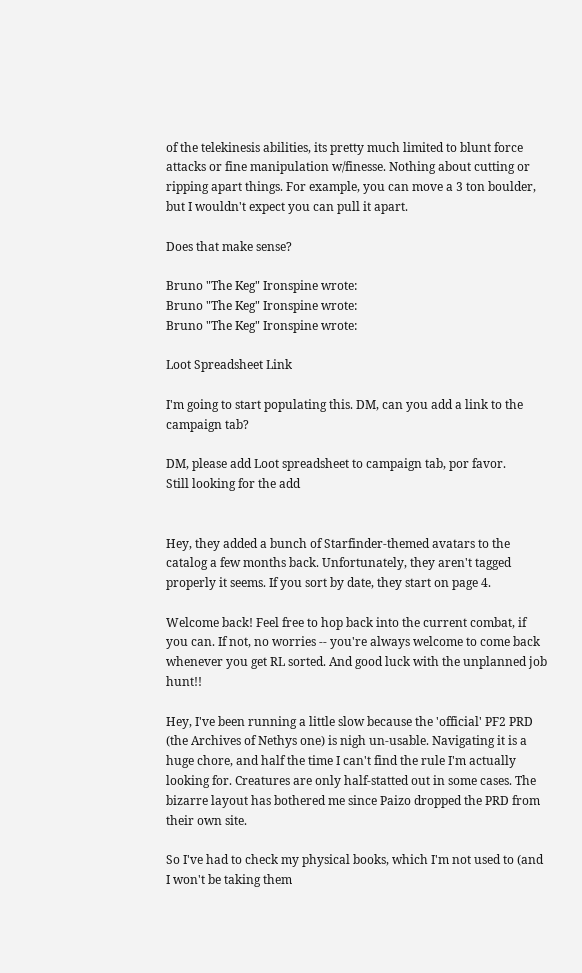of the telekinesis abilities, its pretty much limited to blunt force attacks or fine manipulation w/finesse. Nothing about cutting or ripping apart things. For example, you can move a 3 ton boulder, but I wouldn't expect you can pull it apart.

Does that make sense?

Bruno "The Keg" Ironspine wrote:
Bruno "The Keg" Ironspine wrote:
Bruno "The Keg" Ironspine wrote:

Loot Spreadsheet Link

I'm going to start populating this. DM, can you add a link to the campaign tab?

DM, please add Loot spreadsheet to campaign tab, por favor.
Still looking for the add


Hey, they added a bunch of Starfinder-themed avatars to the catalog a few months back. Unfortunately, they aren't tagged properly it seems. If you sort by date, they start on page 4.

Welcome back! Feel free to hop back into the current combat, if you can. If not, no worries -- you're always welcome to come back whenever you get RL sorted. And good luck with the unplanned job hunt!!

Hey, I've been running a little slow because the 'official' PF2 PRD (the Archives of Nethys one) is nigh un-usable. Navigating it is a huge chore, and half the time I can't find the rule I'm actually looking for. Creatures are only half-statted out in some cases. The bizarre layout has bothered me since Paizo dropped the PRD from their own site.

So I've had to check my physical books, which I'm not used to (and I won't be taking them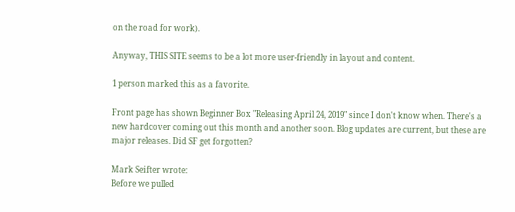on the road for work).

Anyway, THIS SITE seems to be a lot more user-friendly in layout and content.

1 person marked this as a favorite.

Front page has shown Beginner Box "Releasing April 24, 2019" since I don't know when. There's a new hardcover coming out this month and another soon. Blog updates are current, but these are major releases. Did SF get forgotten?

Mark Seifter wrote:
Before we pulled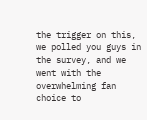the trigger on this, we polled you guys in the survey, and we went with the overwhelming fan choice to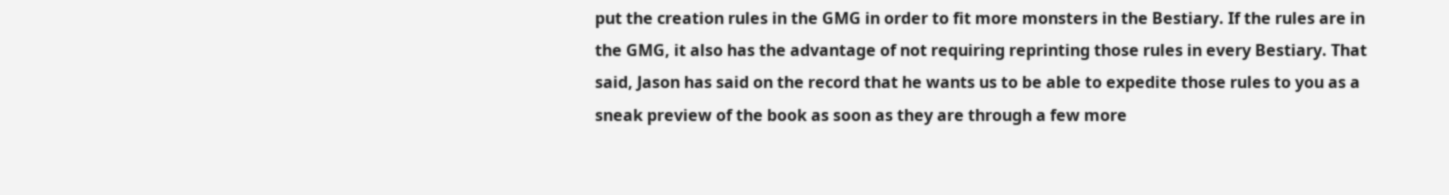put the creation rules in the GMG in order to fit more monsters in the Bestiary. If the rules are in the GMG, it also has the advantage of not requiring reprinting those rules in every Bestiary. That said, Jason has said on the record that he wants us to be able to expedite those rules to you as a sneak preview of the book as soon as they are through a few more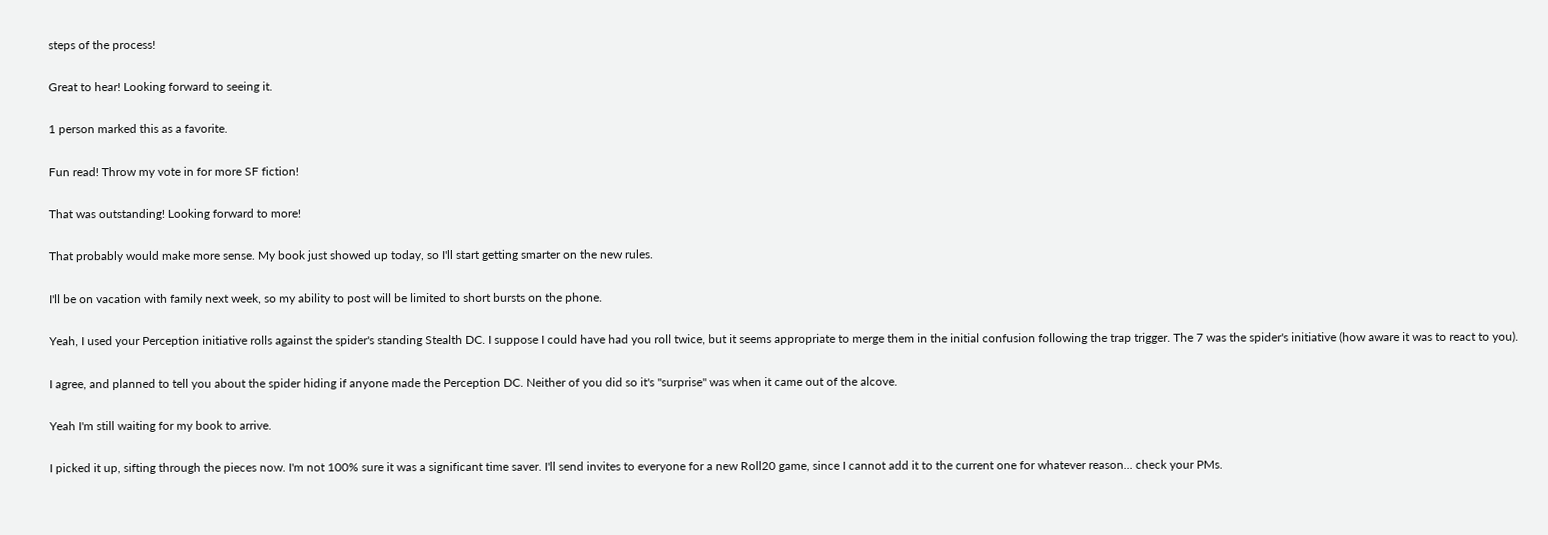steps of the process!

Great to hear! Looking forward to seeing it.

1 person marked this as a favorite.

Fun read! Throw my vote in for more SF fiction!

That was outstanding! Looking forward to more!

That probably would make more sense. My book just showed up today, so I'll start getting smarter on the new rules.

I'll be on vacation with family next week, so my ability to post will be limited to short bursts on the phone.

Yeah, I used your Perception initiative rolls against the spider's standing Stealth DC. I suppose I could have had you roll twice, but it seems appropriate to merge them in the initial confusion following the trap trigger. The 7 was the spider's initiative (how aware it was to react to you).

I agree, and planned to tell you about the spider hiding if anyone made the Perception DC. Neither of you did so it's "surprise" was when it came out of the alcove.

Yeah I'm still waiting for my book to arrive.

I picked it up, sifting through the pieces now. I'm not 100% sure it was a significant time saver. I'll send invites to everyone for a new Roll20 game, since I cannot add it to the current one for whatever reason... check your PMs.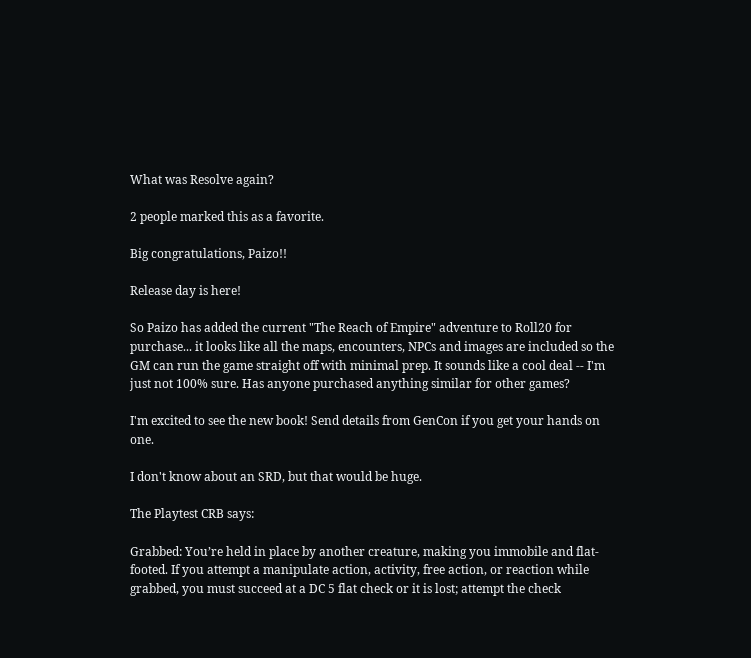What was Resolve again?

2 people marked this as a favorite.

Big congratulations, Paizo!!

Release day is here!

So Paizo has added the current "The Reach of Empire" adventure to Roll20 for purchase... it looks like all the maps, encounters, NPCs and images are included so the GM can run the game straight off with minimal prep. It sounds like a cool deal -- I'm just not 100% sure. Has anyone purchased anything similar for other games?

I'm excited to see the new book! Send details from GenCon if you get your hands on one.

I don't know about an SRD, but that would be huge.

The Playtest CRB says:

Grabbed: You’re held in place by another creature, making you immobile and flat-footed. If you attempt a manipulate action, activity, free action, or reaction while grabbed, you must succeed at a DC 5 flat check or it is lost; attempt the check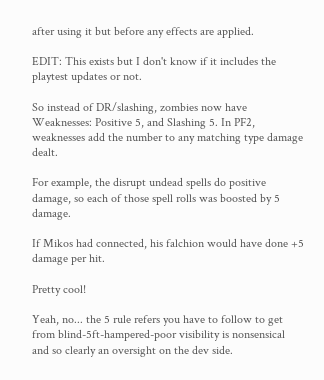after using it but before any effects are applied.

EDIT: This exists but I don't know if it includes the playtest updates or not.

So instead of DR/slashing, zombies now have Weaknesses: Positive 5, and Slashing 5. In PF2, weaknesses add the number to any matching type damage dealt.

For example, the disrupt undead spells do positive damage, so each of those spell rolls was boosted by 5 damage.

If Mikos had connected, his falchion would have done +5 damage per hit.

Pretty cool!

Yeah, no... the 5 rule refers you have to follow to get from blind-5ft-hampered-poor visibility is nonsensical and so clearly an oversight on the dev side.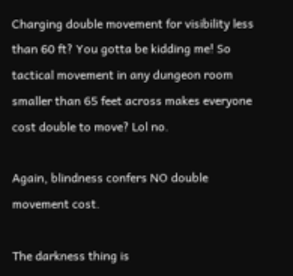Charging double movement for visibility less than 60 ft? You gotta be kidding me! So tactical movement in any dungeon room smaller than 65 feet across makes everyone cost double to move? Lol no.

Again, blindness confers NO double movement cost.

The darkness thing is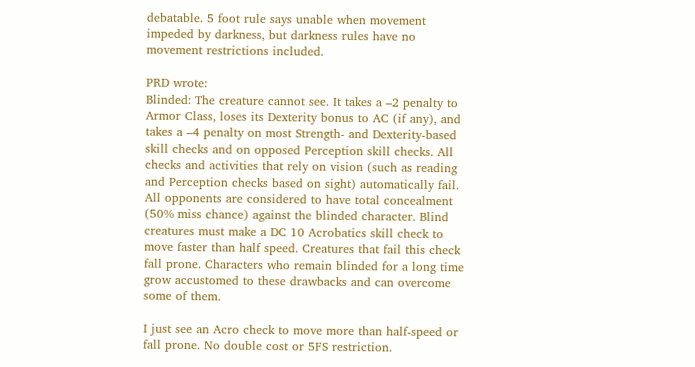debatable. 5 foot rule says unable when movement impeded by darkness, but darkness rules have no movement restrictions included.

PRD wrote:
Blinded: The creature cannot see. It takes a –2 penalty to Armor Class, loses its Dexterity bonus to AC (if any), and takes a –4 penalty on most Strength- and Dexterity-based skill checks and on opposed Perception skill checks. All checks and activities that rely on vision (such as reading and Perception checks based on sight) automatically fail. All opponents are considered to have total concealment (50% miss chance) against the blinded character. Blind creatures must make a DC 10 Acrobatics skill check to move faster than half speed. Creatures that fail this check fall prone. Characters who remain blinded for a long time grow accustomed to these drawbacks and can overcome some of them.

I just see an Acro check to move more than half-speed or fall prone. No double cost or 5FS restriction.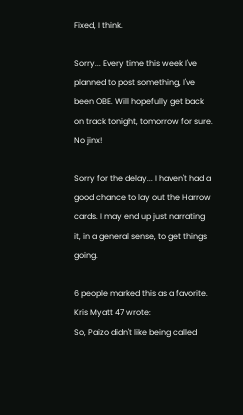Fixed, I think.

Sorry... Every time this week I've planned to post something, I've been OBE. Will hopefully get back on track tonight, tomorrow for sure. No jinx!

Sorry for the delay... I haven't had a good chance to lay out the Harrow cards. I may end up just narrating it, in a general sense, to get things going.

6 people marked this as a favorite.
Kris Myatt 47 wrote:
So, Paizo didn't like being called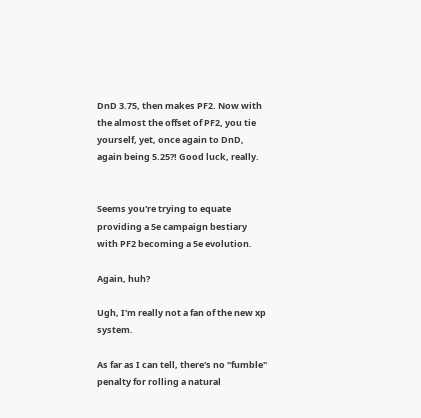DnD 3.75, then makes PF2. Now with the almost the offset of PF2, you tie yourself, yet, once again to DnD, again being 5.25?! Good luck, really.


Seems you're trying to equate providing a 5e campaign bestiary with PF2 becoming a 5e evolution.

Again, huh?

Ugh, I'm really not a fan of the new xp system.

As far as I can tell, there's no "fumble" penalty for rolling a natural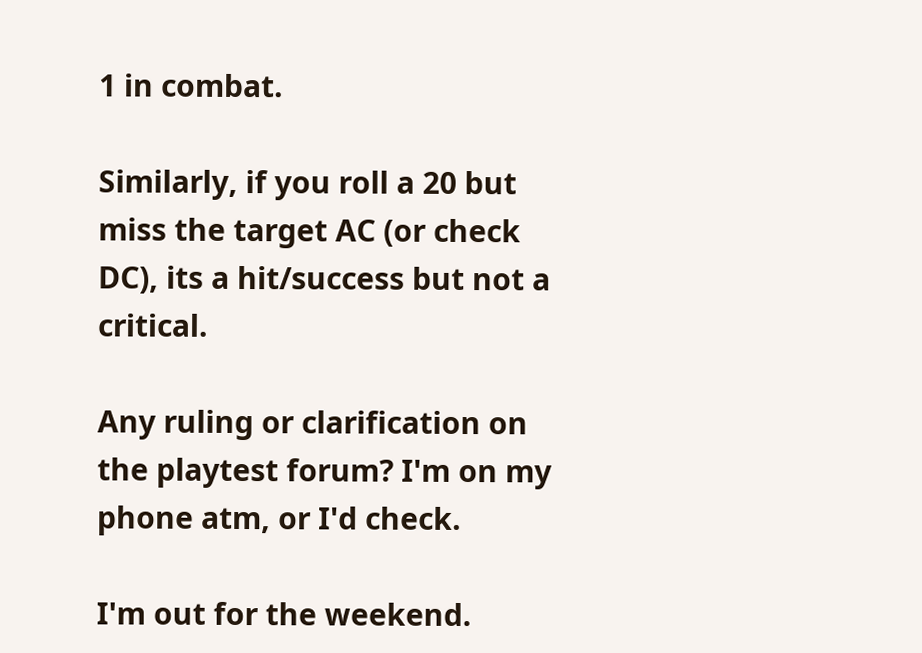1 in combat.

Similarly, if you roll a 20 but miss the target AC (or check DC), its a hit/success but not a critical.

Any ruling or clarification on the playtest forum? I'm on my phone atm, or I'd check.

I'm out for the weekend.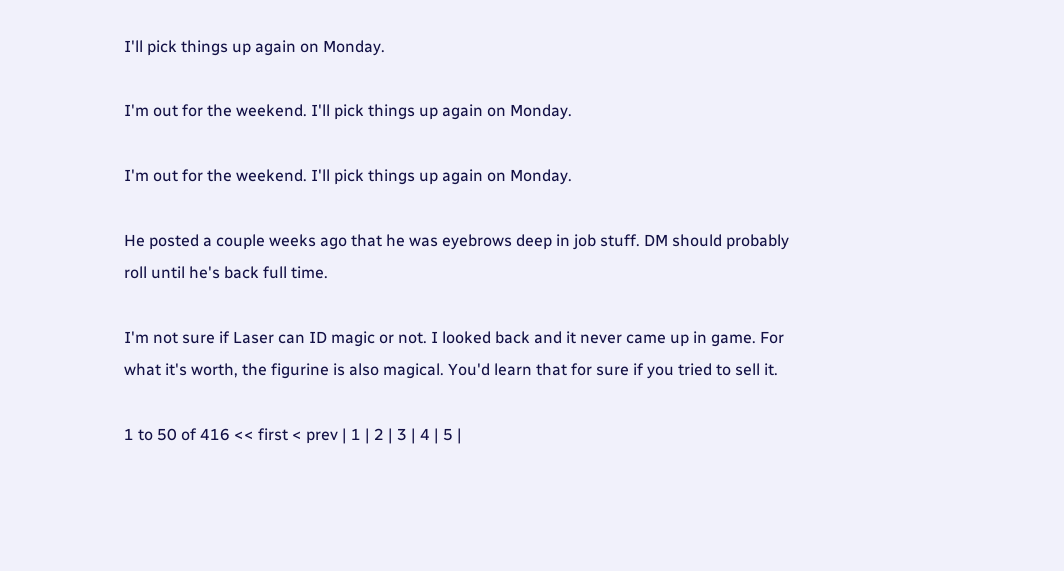I'll pick things up again on Monday.

I'm out for the weekend. I'll pick things up again on Monday.

I'm out for the weekend. I'll pick things up again on Monday.

He posted a couple weeks ago that he was eyebrows deep in job stuff. DM should probably roll until he's back full time.

I'm not sure if Laser can ID magic or not. I looked back and it never came up in game. For what it's worth, the figurine is also magical. You'd learn that for sure if you tried to sell it.

1 to 50 of 416 << first < prev | 1 | 2 | 3 | 4 | 5 |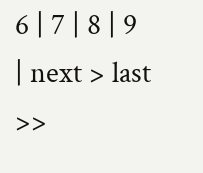6 | 7 | 8 | 9 | next > last >>